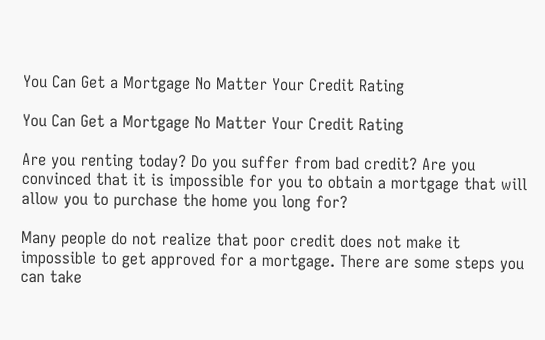You Can Get a Mortgage No Matter Your Credit Rating

You Can Get a Mortgage No Matter Your Credit Rating

Are you renting today? Do you suffer from bad credit? Are you convinced that it is impossible for you to obtain a mortgage that will allow you to purchase the home you long for?

Many people do not realize that poor credit does not make it impossible to get approved for a mortgage. There are some steps you can take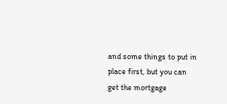and some things to put in place first, but you can get the mortgage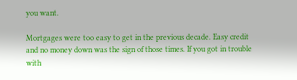you want.

Mortgages were too easy to get in the previous decade. Easy credit and no money down was the sign of those times. If you got in trouble with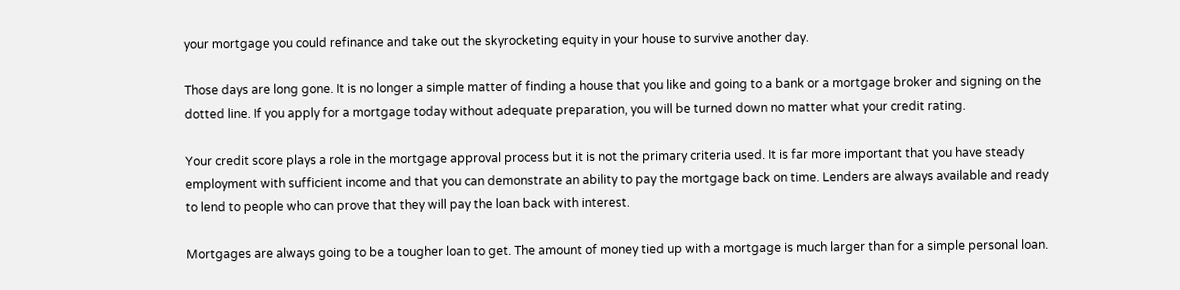your mortgage you could refinance and take out the skyrocketing equity in your house to survive another day.

Those days are long gone. It is no longer a simple matter of finding a house that you like and going to a bank or a mortgage broker and signing on the dotted line. If you apply for a mortgage today without adequate preparation, you will be turned down no matter what your credit rating.

Your credit score plays a role in the mortgage approval process but it is not the primary criteria used. It is far more important that you have steady employment with sufficient income and that you can demonstrate an ability to pay the mortgage back on time. Lenders are always available and ready to lend to people who can prove that they will pay the loan back with interest.

Mortgages are always going to be a tougher loan to get. The amount of money tied up with a mortgage is much larger than for a simple personal loan.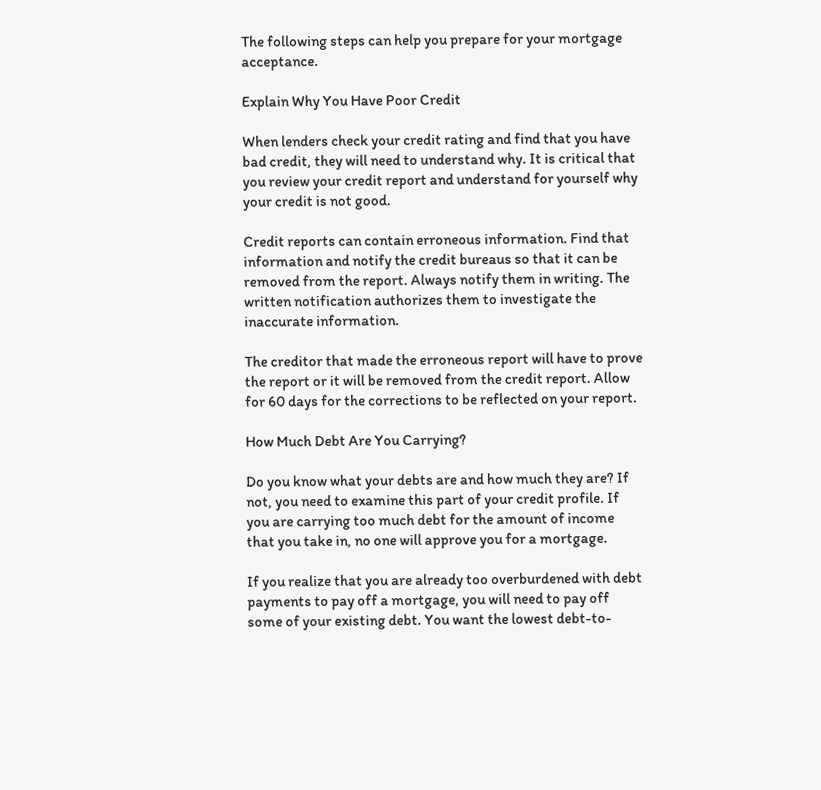The following steps can help you prepare for your mortgage acceptance.

Explain Why You Have Poor Credit

When lenders check your credit rating and find that you have bad credit, they will need to understand why. It is critical that you review your credit report and understand for yourself why your credit is not good.

Credit reports can contain erroneous information. Find that information and notify the credit bureaus so that it can be removed from the report. Always notify them in writing. The written notification authorizes them to investigate the inaccurate information.

The creditor that made the erroneous report will have to prove the report or it will be removed from the credit report. Allow for 60 days for the corrections to be reflected on your report.

How Much Debt Are You Carrying?

Do you know what your debts are and how much they are? If not, you need to examine this part of your credit profile. If you are carrying too much debt for the amount of income that you take in, no one will approve you for a mortgage.

If you realize that you are already too overburdened with debt payments to pay off a mortgage, you will need to pay off some of your existing debt. You want the lowest debt-to-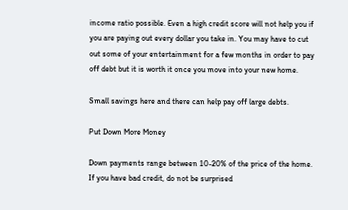income ratio possible. Even a high credit score will not help you if you are paying out every dollar you take in. You may have to cut out some of your entertainment for a few months in order to pay off debt but it is worth it once you move into your new home.

Small savings here and there can help pay off large debts.

Put Down More Money

Down payments range between 10-20% of the price of the home. If you have bad credit, do not be surprised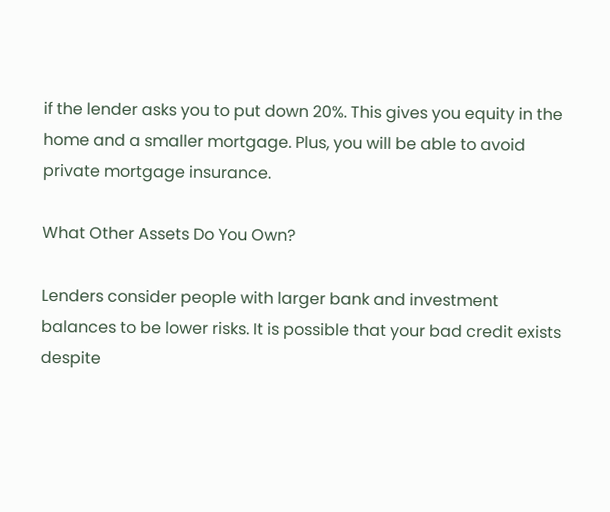if the lender asks you to put down 20%. This gives you equity in the home and a smaller mortgage. Plus, you will be able to avoid private mortgage insurance.

What Other Assets Do You Own?

Lenders consider people with larger bank and investment balances to be lower risks. It is possible that your bad credit exists despite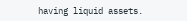having liquid assets.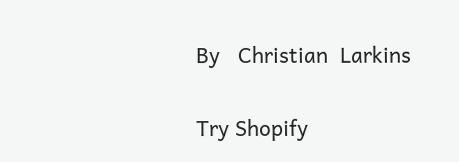By   Christian  Larkins

Try Shopify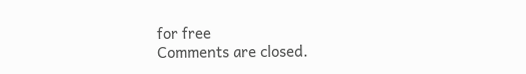for free
Comments are closed.